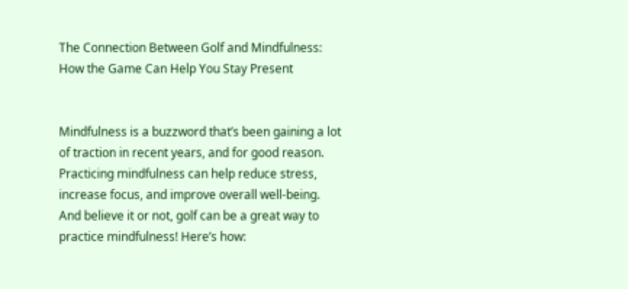The Connection Between Golf and Mindfulness: How the Game Can Help You Stay Present


Mindfulness is a buzzword that’s been gaining a lot of traction in recent years, and for good reason. Practicing mindfulness can help reduce stress, increase focus, and improve overall well-being. And believe it or not, golf can be a great way to practice mindfulness! Here’s how: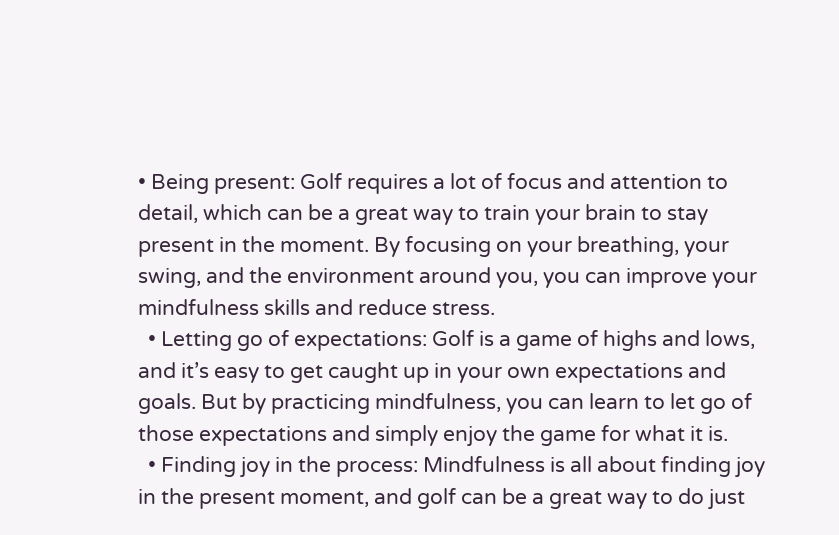• Being present: Golf requires a lot of focus and attention to detail, which can be a great way to train your brain to stay present in the moment. By focusing on your breathing, your swing, and the environment around you, you can improve your mindfulness skills and reduce stress.
  • Letting go of expectations: Golf is a game of highs and lows, and it’s easy to get caught up in your own expectations and goals. But by practicing mindfulness, you can learn to let go of those expectations and simply enjoy the game for what it is.
  • Finding joy in the process: Mindfulness is all about finding joy in the present moment, and golf can be a great way to do just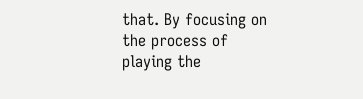that. By focusing on the process of playing the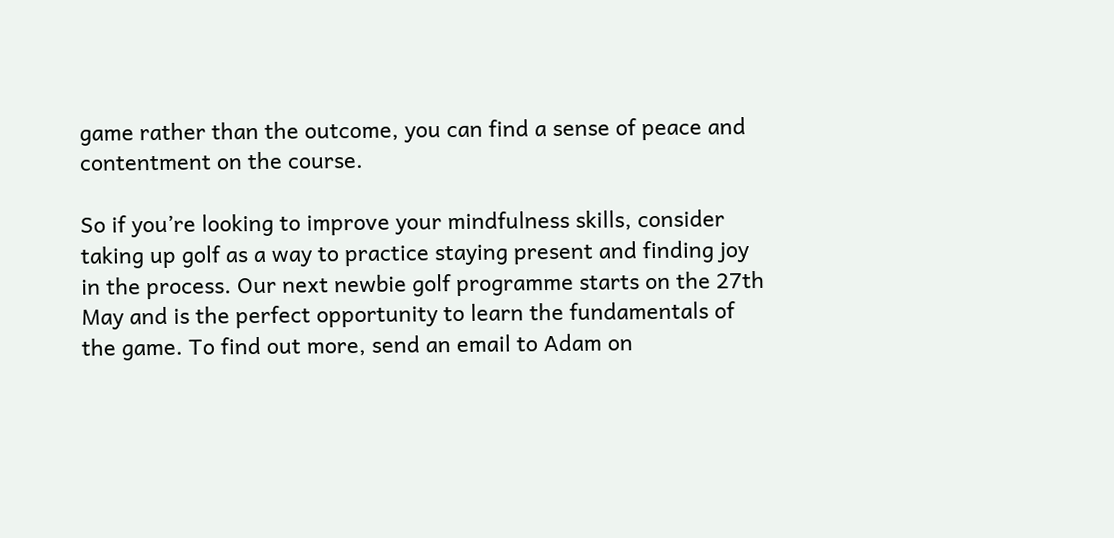game rather than the outcome, you can find a sense of peace and contentment on the course.

So if you’re looking to improve your mindfulness skills, consider taking up golf as a way to practice staying present and finding joy in the process. Our next newbie golf programme starts on the 27th May and is the perfect opportunity to learn the fundamentals of the game. To find out more, send an email to Adam on